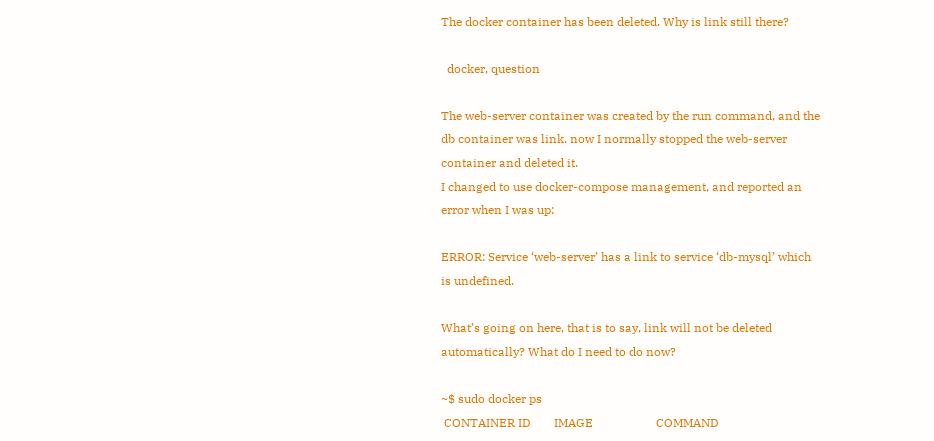The docker container has been deleted. Why is link still there?

  docker, question

The web-server container was created by the run command, and the db container was link. now I normally stopped the web-server container and deleted it.
I changed to use docker-compose management, and reported an error when I was up:

ERROR: Service ‘web-server’ has a link to service ‘db-mysql’ which is undefined.

What’s going on here, that is to say, link will not be deleted automatically? What do I need to do now?

~$ sudo docker ps
 CONTAINER ID        IMAGE                     COMMAND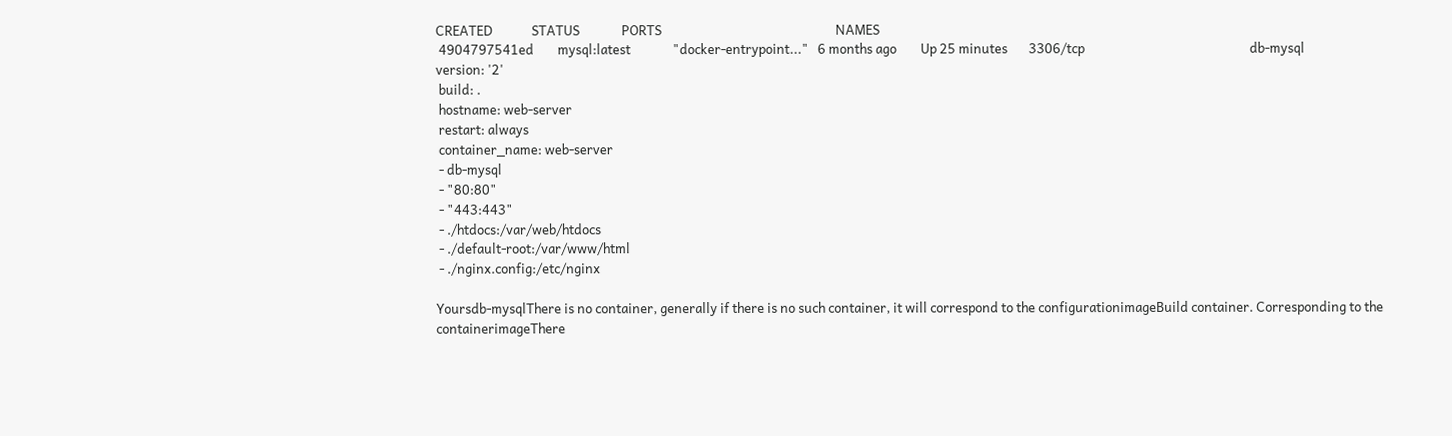CREATED             STATUS              PORTS                                                          NAMES
 4904797541ed        mysql:latest              "docker-entrypoint..."   6 months ago        Up 25 minutes       3306/tcp                                                       db-mysql
version: '2'
 build: .
 hostname: web-server
 restart: always
 container_name: web-server
 - db-mysql
 - "80:80"
 - "443:443"
 - ./htdocs:/var/web/htdocs
 - ./default-root:/var/www/html
 - ./nginx.config:/etc/nginx

Yoursdb-mysqlThere is no container, generally if there is no such container, it will correspond to the configurationimageBuild container. Corresponding to the containerimageThere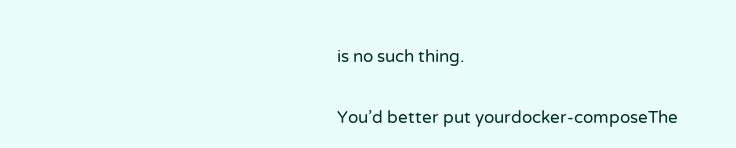is no such thing.

You’d better put yourdocker-composeThe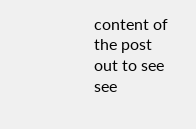content of the post out to see see